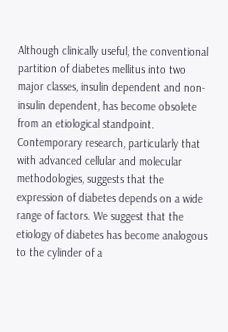Although clinically useful, the conventional partition of diabetes mellitus into two major classes, insulin dependent and non-insulin dependent, has become obsolete from an etiological standpoint. Contemporary research, particularly that with advanced cellular and molecular methodologies, suggests that the expression of diabetes depends on a wide range of factors. We suggest that the etiology of diabetes has become analogous to the cylinder of a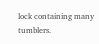lock containing many tumblers.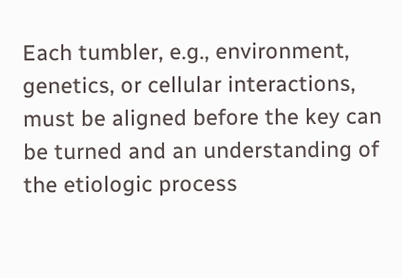Each tumbler, e.g., environment, genetics, or cellular interactions, must be aligned before the key can be turned and an understanding of the etiologic process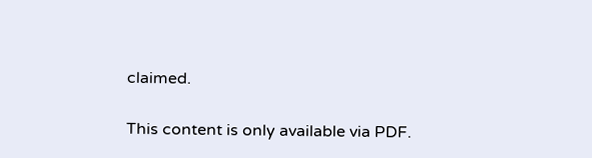claimed.

This content is only available via PDF.